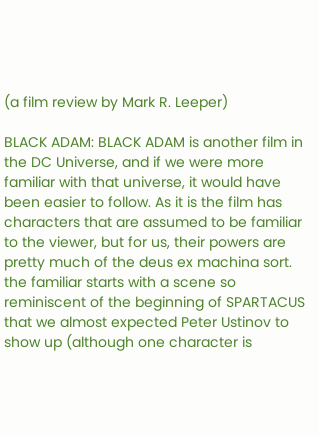(a film review by Mark R. Leeper)

BLACK ADAM: BLACK ADAM is another film in the DC Universe, and if we were more familiar with that universe, it would have been easier to follow. As it is the film has characters that are assumed to be familiar to the viewer, but for us, their powers are pretty much of the deus ex machina sort. the familiar starts with a scene so reminiscent of the beginning of SPARTACUS that we almost expected Peter Ustinov to show up (although one character is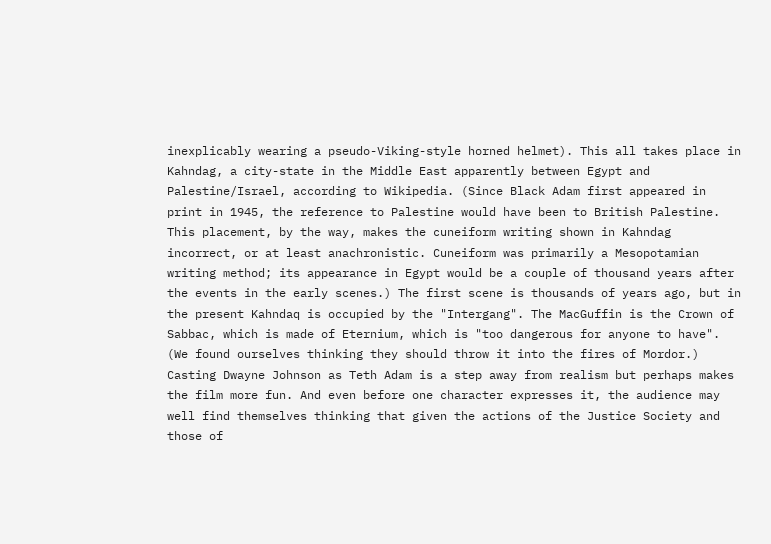inexplicably wearing a pseudo-Viking-style horned helmet). This all takes place in Kahndag, a city-state in the Middle East apparently between Egypt and Palestine/Israel, according to Wikipedia. (Since Black Adam first appeared in print in 1945, the reference to Palestine would have been to British Palestine. This placement, by the way, makes the cuneiform writing shown in Kahndag incorrect, or at least anachronistic. Cuneiform was primarily a Mesopotamian writing method; its appearance in Egypt would be a couple of thousand years after the events in the early scenes.) The first scene is thousands of years ago, but in the present Kahndaq is occupied by the "Intergang". The MacGuffin is the Crown of Sabbac, which is made of Eternium, which is "too dangerous for anyone to have". (We found ourselves thinking they should throw it into the fires of Mordor.) Casting Dwayne Johnson as Teth Adam is a step away from realism but perhaps makes the film more fun. And even before one character expresses it, the audience may well find themselves thinking that given the actions of the Justice Society and those of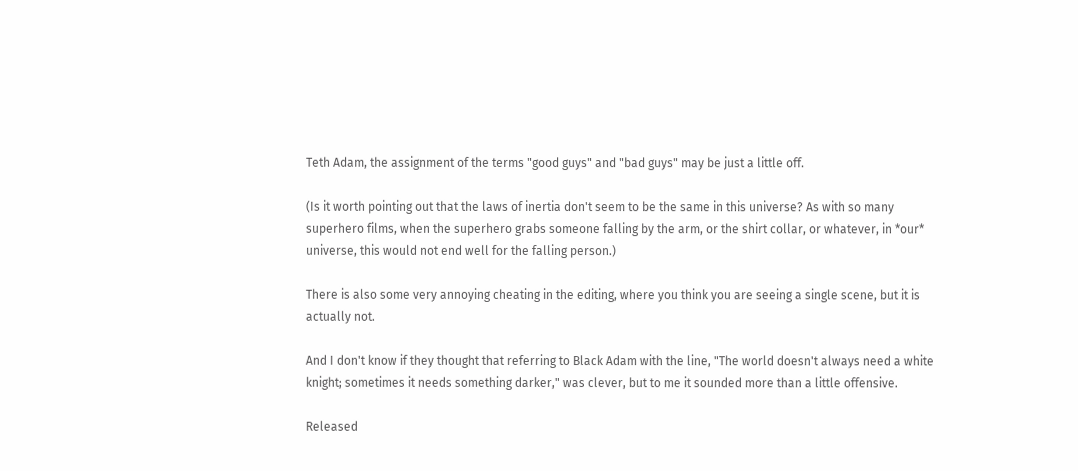Teth Adam, the assignment of the terms "good guys" and "bad guys" may be just a little off.

(Is it worth pointing out that the laws of inertia don't seem to be the same in this universe? As with so many superhero films, when the superhero grabs someone falling by the arm, or the shirt collar, or whatever, in *our* universe, this would not end well for the falling person.)

There is also some very annoying cheating in the editing, where you think you are seeing a single scene, but it is actually not.

And I don't know if they thought that referring to Black Adam with the line, "The world doesn't always need a white knight; sometimes it needs something darker," was clever, but to me it sounded more than a little offensive.

Released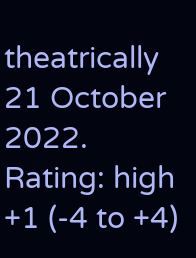theatrically 21 October 2022. Rating: high +1 (-4 to +4)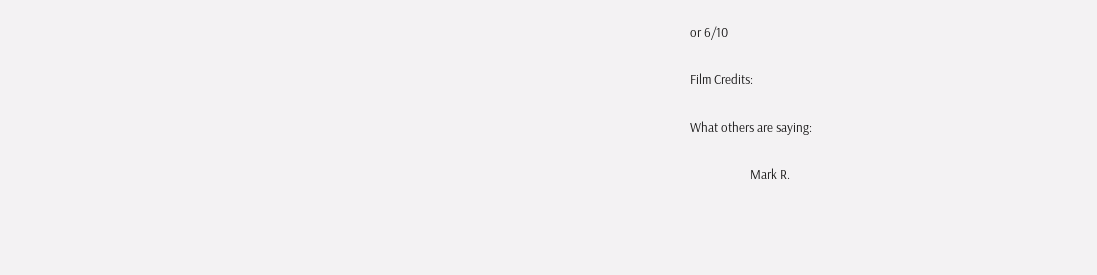or 6/10

Film Credits:

What others are saying:

                    Mark R.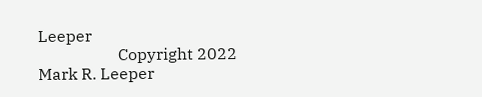Leeper
                    Copyright 2022 Mark R. Leeper